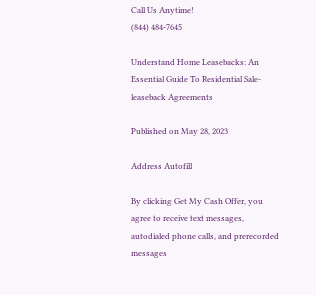Call Us Anytime!
(844) 484-7645

Understand Home Leasebacks: An Essential Guide To Residential Sale-leaseback Agreements

Published on May 28, 2023

Address Autofill

By clicking Get My Cash Offer, you agree to receive text messages, autodialed phone calls, and prerecorded messages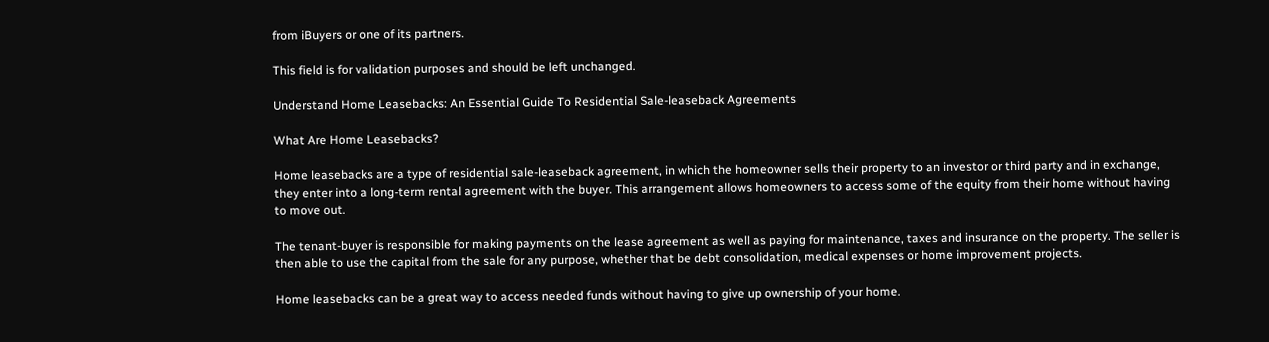from iBuyers or one of its partners.

This field is for validation purposes and should be left unchanged.

Understand Home Leasebacks: An Essential Guide To Residential Sale-leaseback Agreements

What Are Home Leasebacks?

Home leasebacks are a type of residential sale-leaseback agreement, in which the homeowner sells their property to an investor or third party and in exchange, they enter into a long-term rental agreement with the buyer. This arrangement allows homeowners to access some of the equity from their home without having to move out.

The tenant-buyer is responsible for making payments on the lease agreement as well as paying for maintenance, taxes and insurance on the property. The seller is then able to use the capital from the sale for any purpose, whether that be debt consolidation, medical expenses or home improvement projects.

Home leasebacks can be a great way to access needed funds without having to give up ownership of your home.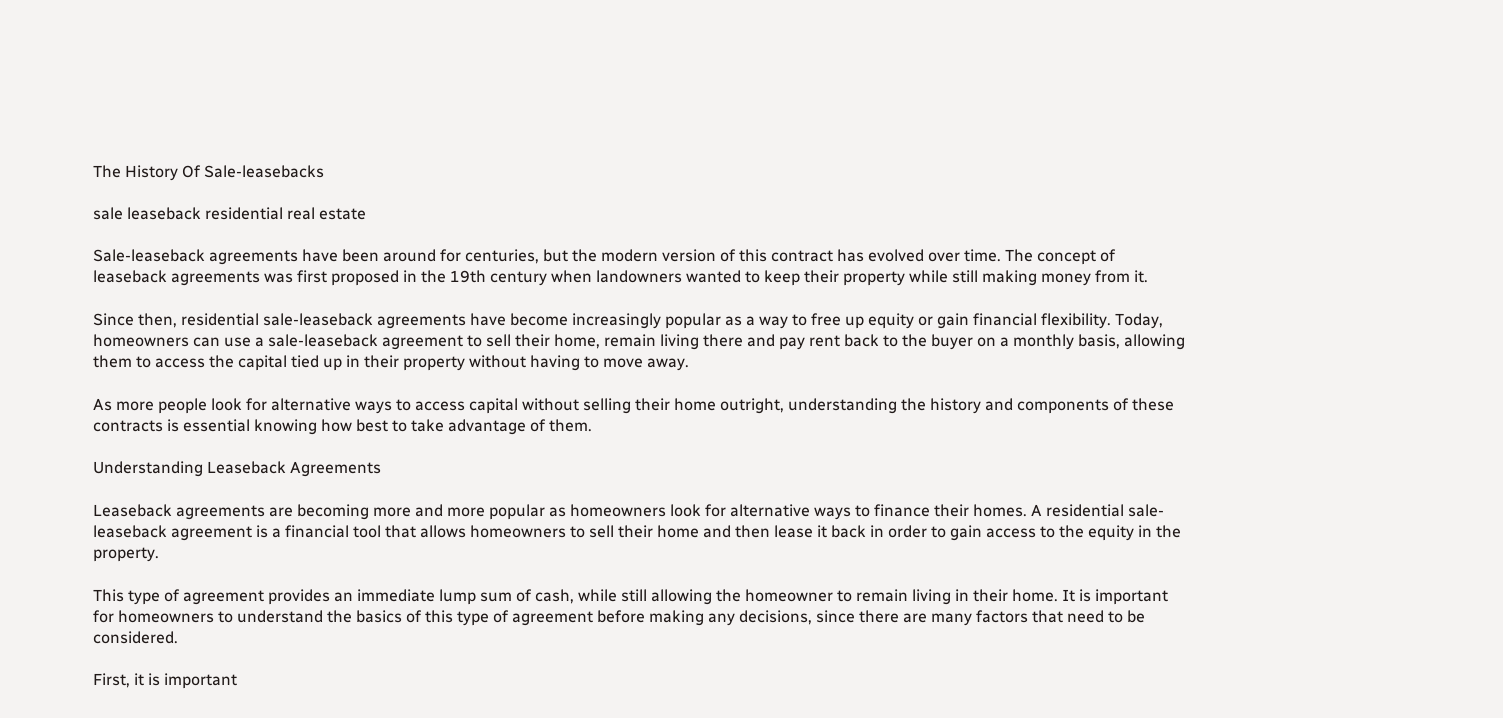The History Of Sale-leasebacks

sale leaseback residential real estate

Sale-leaseback agreements have been around for centuries, but the modern version of this contract has evolved over time. The concept of leaseback agreements was first proposed in the 19th century when landowners wanted to keep their property while still making money from it.

Since then, residential sale-leaseback agreements have become increasingly popular as a way to free up equity or gain financial flexibility. Today, homeowners can use a sale-leaseback agreement to sell their home, remain living there and pay rent back to the buyer on a monthly basis, allowing them to access the capital tied up in their property without having to move away.

As more people look for alternative ways to access capital without selling their home outright, understanding the history and components of these contracts is essential knowing how best to take advantage of them.

Understanding Leaseback Agreements

Leaseback agreements are becoming more and more popular as homeowners look for alternative ways to finance their homes. A residential sale-leaseback agreement is a financial tool that allows homeowners to sell their home and then lease it back in order to gain access to the equity in the property.

This type of agreement provides an immediate lump sum of cash, while still allowing the homeowner to remain living in their home. It is important for homeowners to understand the basics of this type of agreement before making any decisions, since there are many factors that need to be considered.

First, it is important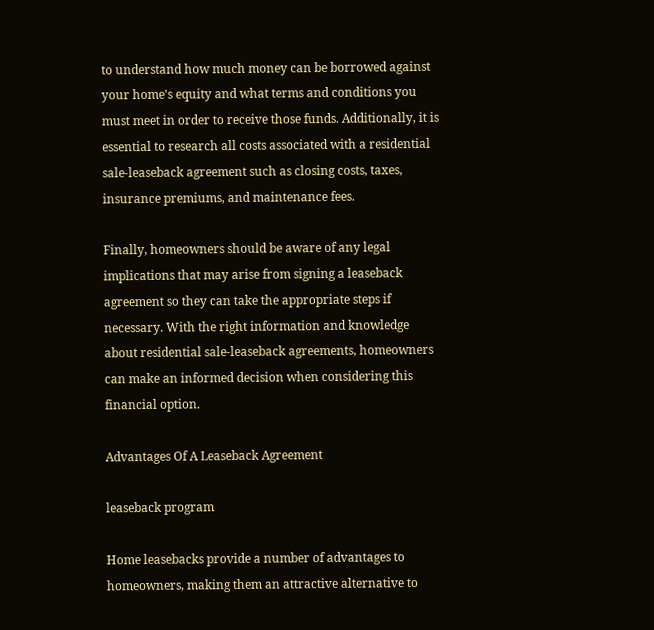to understand how much money can be borrowed against your home's equity and what terms and conditions you must meet in order to receive those funds. Additionally, it is essential to research all costs associated with a residential sale-leaseback agreement such as closing costs, taxes, insurance premiums, and maintenance fees.

Finally, homeowners should be aware of any legal implications that may arise from signing a leaseback agreement so they can take the appropriate steps if necessary. With the right information and knowledge about residential sale-leaseback agreements, homeowners can make an informed decision when considering this financial option.

Advantages Of A Leaseback Agreement

leaseback program

Home leasebacks provide a number of advantages to homeowners, making them an attractive alternative to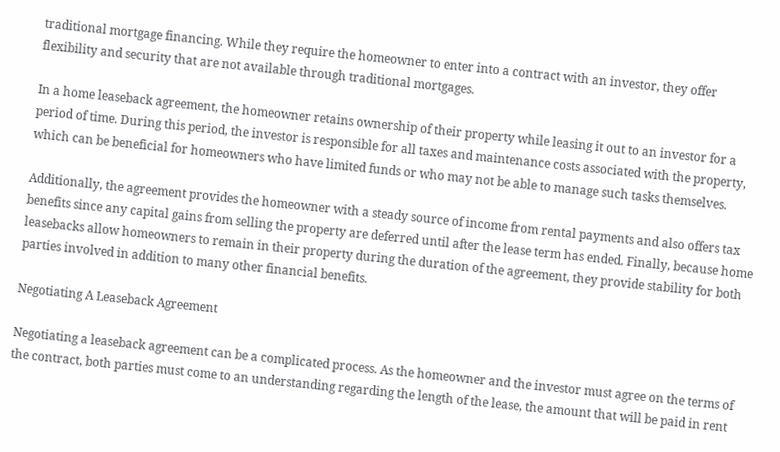traditional mortgage financing. While they require the homeowner to enter into a contract with an investor, they offer flexibility and security that are not available through traditional mortgages.

In a home leaseback agreement, the homeowner retains ownership of their property while leasing it out to an investor for a period of time. During this period, the investor is responsible for all taxes and maintenance costs associated with the property, which can be beneficial for homeowners who have limited funds or who may not be able to manage such tasks themselves.

Additionally, the agreement provides the homeowner with a steady source of income from rental payments and also offers tax benefits since any capital gains from selling the property are deferred until after the lease term has ended. Finally, because home leasebacks allow homeowners to remain in their property during the duration of the agreement, they provide stability for both parties involved in addition to many other financial benefits.

Negotiating A Leaseback Agreement

Negotiating a leaseback agreement can be a complicated process. As the homeowner and the investor must agree on the terms of the contract, both parties must come to an understanding regarding the length of the lease, the amount that will be paid in rent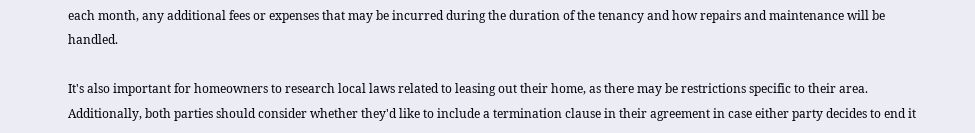each month, any additional fees or expenses that may be incurred during the duration of the tenancy and how repairs and maintenance will be handled.

It's also important for homeowners to research local laws related to leasing out their home, as there may be restrictions specific to their area. Additionally, both parties should consider whether they'd like to include a termination clause in their agreement in case either party decides to end it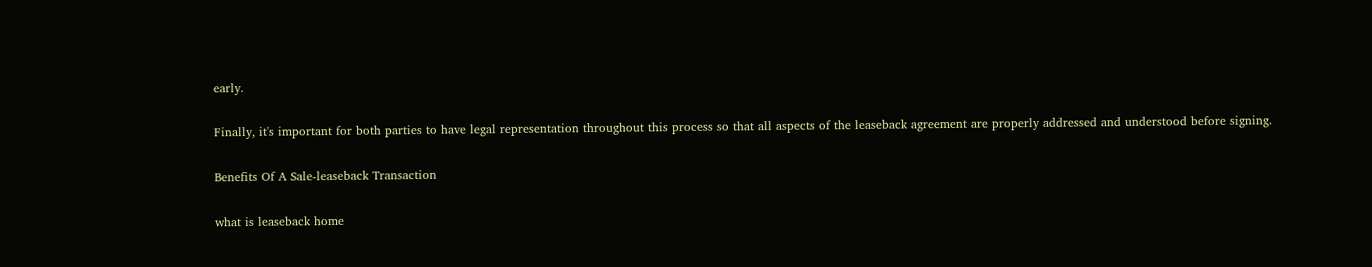early.

Finally, it's important for both parties to have legal representation throughout this process so that all aspects of the leaseback agreement are properly addressed and understood before signing.

Benefits Of A Sale-leaseback Transaction

what is leaseback home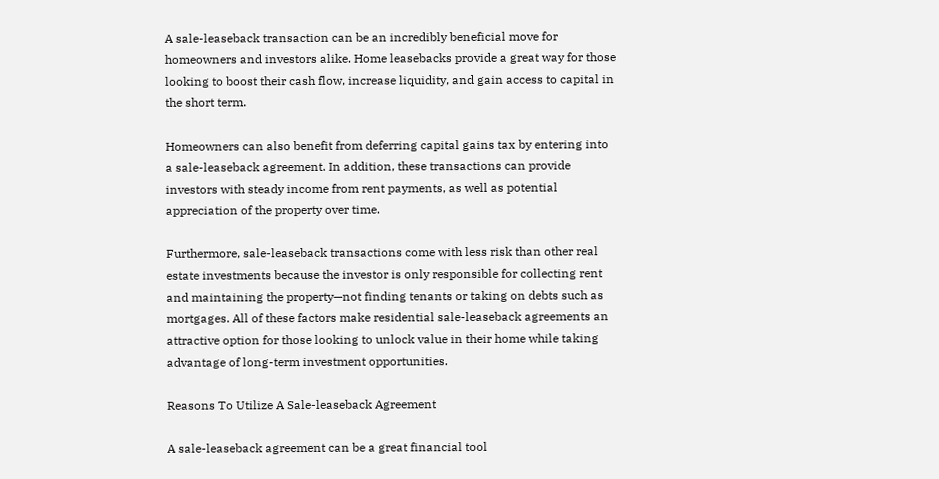A sale-leaseback transaction can be an incredibly beneficial move for homeowners and investors alike. Home leasebacks provide a great way for those looking to boost their cash flow, increase liquidity, and gain access to capital in the short term.

Homeowners can also benefit from deferring capital gains tax by entering into a sale-leaseback agreement. In addition, these transactions can provide investors with steady income from rent payments, as well as potential appreciation of the property over time.

Furthermore, sale-leaseback transactions come with less risk than other real estate investments because the investor is only responsible for collecting rent and maintaining the property—not finding tenants or taking on debts such as mortgages. All of these factors make residential sale-leaseback agreements an attractive option for those looking to unlock value in their home while taking advantage of long-term investment opportunities.

Reasons To Utilize A Sale-leaseback Agreement

A sale-leaseback agreement can be a great financial tool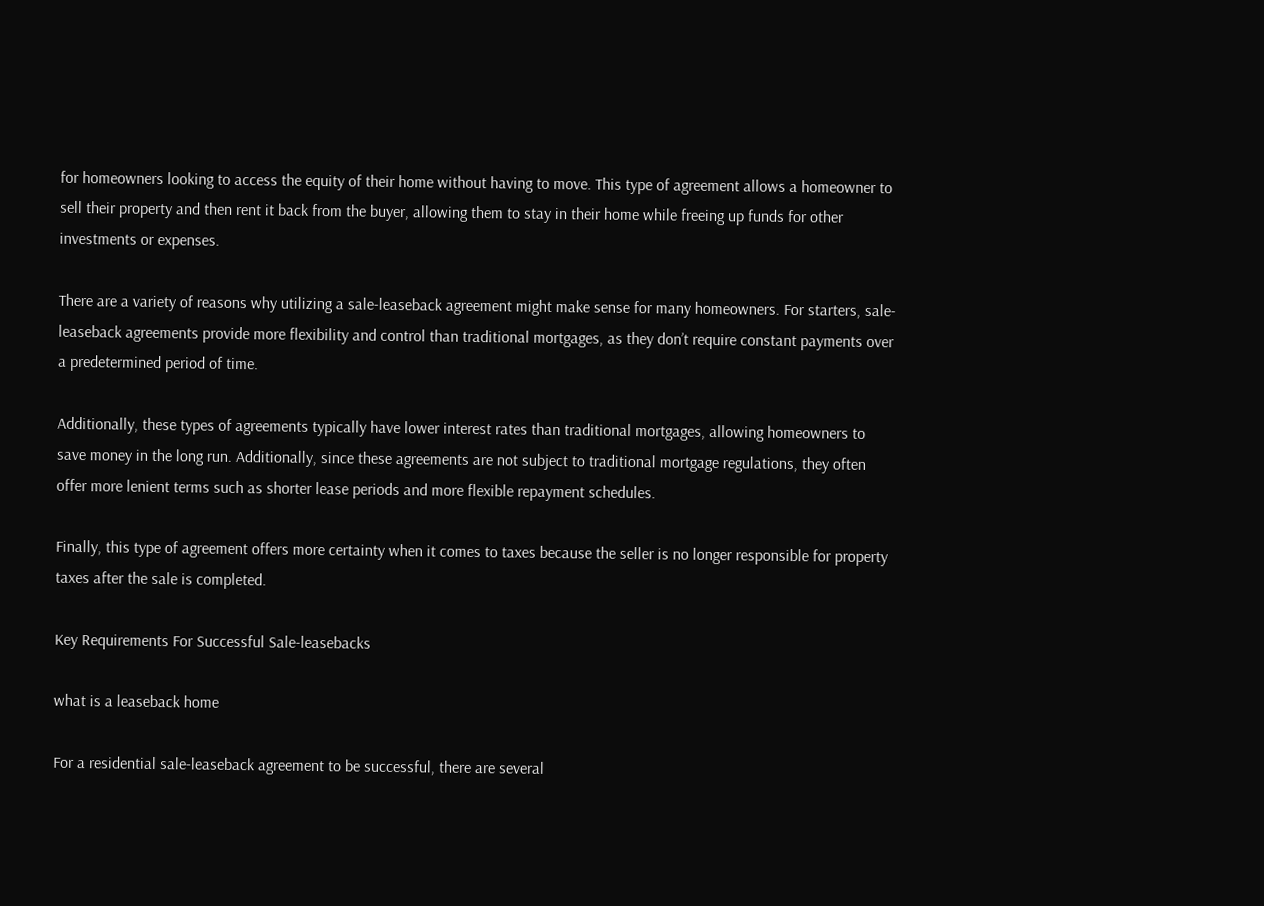for homeowners looking to access the equity of their home without having to move. This type of agreement allows a homeowner to sell their property and then rent it back from the buyer, allowing them to stay in their home while freeing up funds for other investments or expenses.

There are a variety of reasons why utilizing a sale-leaseback agreement might make sense for many homeowners. For starters, sale-leaseback agreements provide more flexibility and control than traditional mortgages, as they don’t require constant payments over a predetermined period of time.

Additionally, these types of agreements typically have lower interest rates than traditional mortgages, allowing homeowners to save money in the long run. Additionally, since these agreements are not subject to traditional mortgage regulations, they often offer more lenient terms such as shorter lease periods and more flexible repayment schedules.

Finally, this type of agreement offers more certainty when it comes to taxes because the seller is no longer responsible for property taxes after the sale is completed.

Key Requirements For Successful Sale-leasebacks

what is a leaseback home

For a residential sale-leaseback agreement to be successful, there are several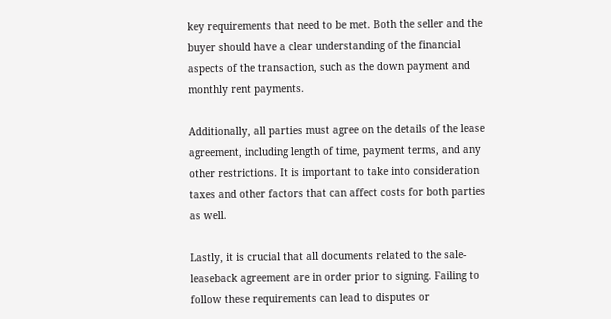key requirements that need to be met. Both the seller and the buyer should have a clear understanding of the financial aspects of the transaction, such as the down payment and monthly rent payments.

Additionally, all parties must agree on the details of the lease agreement, including length of time, payment terms, and any other restrictions. It is important to take into consideration taxes and other factors that can affect costs for both parties as well.

Lastly, it is crucial that all documents related to the sale-leaseback agreement are in order prior to signing. Failing to follow these requirements can lead to disputes or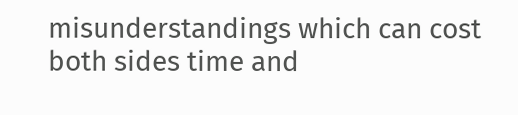misunderstandings which can cost both sides time and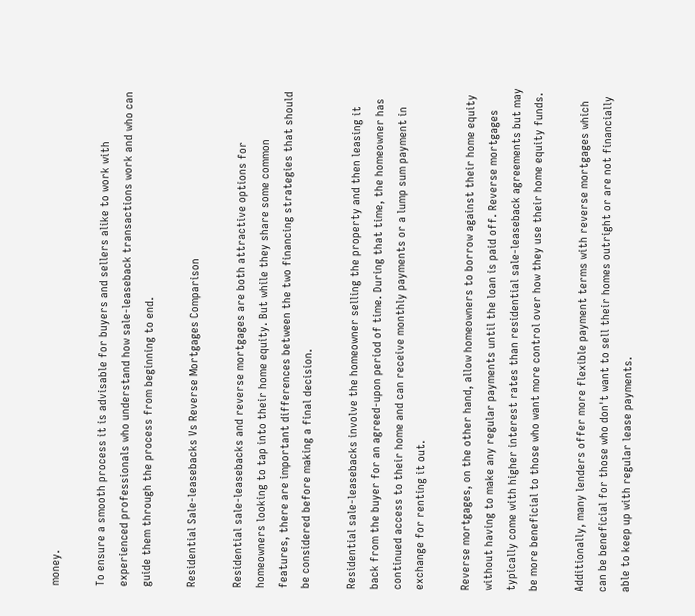money.

To ensure a smooth process it is advisable for buyers and sellers alike to work with experienced professionals who understand how sale-leaseback transactions work and who can guide them through the process from beginning to end.

Residential Sale-leasebacks Vs Reverse Mortgages Comparison

Residential sale-leasebacks and reverse mortgages are both attractive options for homeowners looking to tap into their home equity. But while they share some common features, there are important differences between the two financing strategies that should be considered before making a final decision.

Residential sale-leasebacks involve the homeowner selling the property and then leasing it back from the buyer for an agreed-upon period of time. During that time, the homeowner has continued access to their home and can receive monthly payments or a lump sum payment in exchange for renting it out.

Reverse mortgages, on the other hand, allow homeowners to borrow against their home equity without having to make any regular payments until the loan is paid off. Reverse mortgages typically come with higher interest rates than residential sale-leaseback agreements but may be more beneficial to those who want more control over how they use their home equity funds.

Additionally, many lenders offer more flexible payment terms with reverse mortgages which can be beneficial for those who don't want to sell their homes outright or are not financially able to keep up with regular lease payments.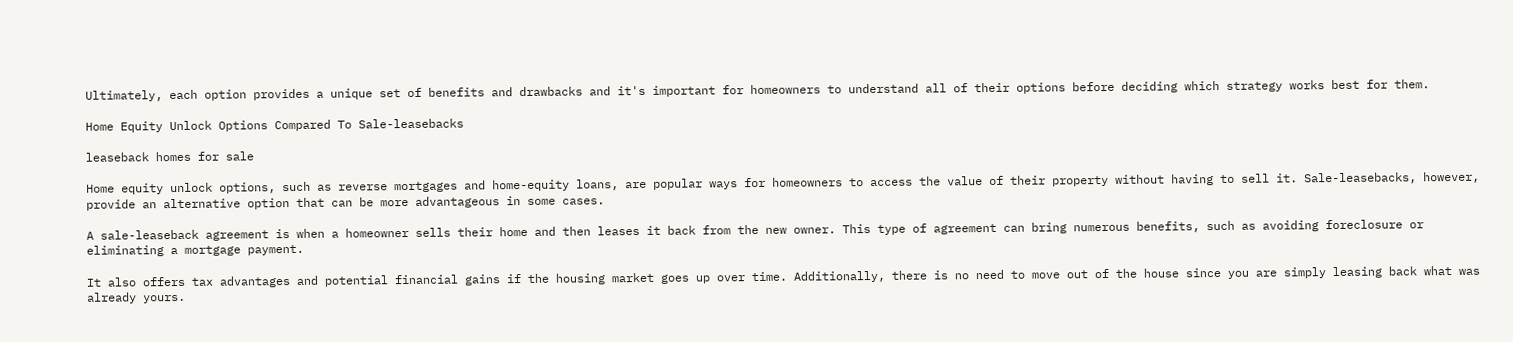Ultimately, each option provides a unique set of benefits and drawbacks and it's important for homeowners to understand all of their options before deciding which strategy works best for them.

Home Equity Unlock Options Compared To Sale-leasebacks

leaseback homes for sale

Home equity unlock options, such as reverse mortgages and home-equity loans, are popular ways for homeowners to access the value of their property without having to sell it. Sale-leasebacks, however, provide an alternative option that can be more advantageous in some cases.

A sale-leaseback agreement is when a homeowner sells their home and then leases it back from the new owner. This type of agreement can bring numerous benefits, such as avoiding foreclosure or eliminating a mortgage payment.

It also offers tax advantages and potential financial gains if the housing market goes up over time. Additionally, there is no need to move out of the house since you are simply leasing back what was already yours.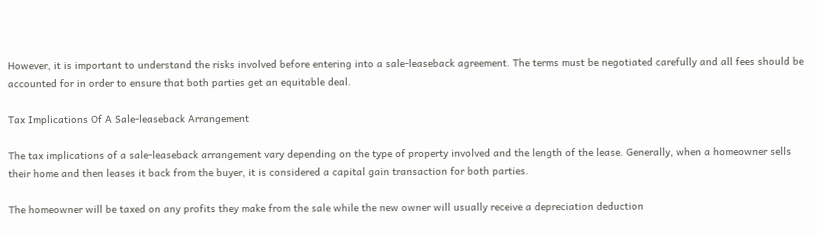However, it is important to understand the risks involved before entering into a sale-leaseback agreement. The terms must be negotiated carefully and all fees should be accounted for in order to ensure that both parties get an equitable deal.

Tax Implications Of A Sale-leaseback Arrangement

The tax implications of a sale-leaseback arrangement vary depending on the type of property involved and the length of the lease. Generally, when a homeowner sells their home and then leases it back from the buyer, it is considered a capital gain transaction for both parties.

The homeowner will be taxed on any profits they make from the sale while the new owner will usually receive a depreciation deduction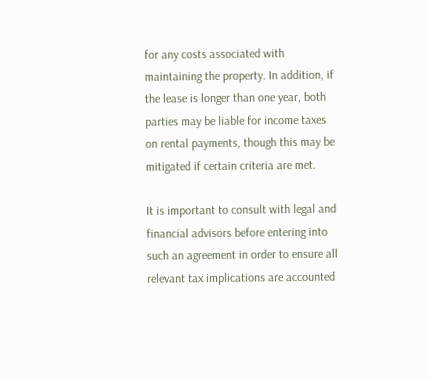for any costs associated with maintaining the property. In addition, if the lease is longer than one year, both parties may be liable for income taxes on rental payments, though this may be mitigated if certain criteria are met.

It is important to consult with legal and financial advisors before entering into such an agreement in order to ensure all relevant tax implications are accounted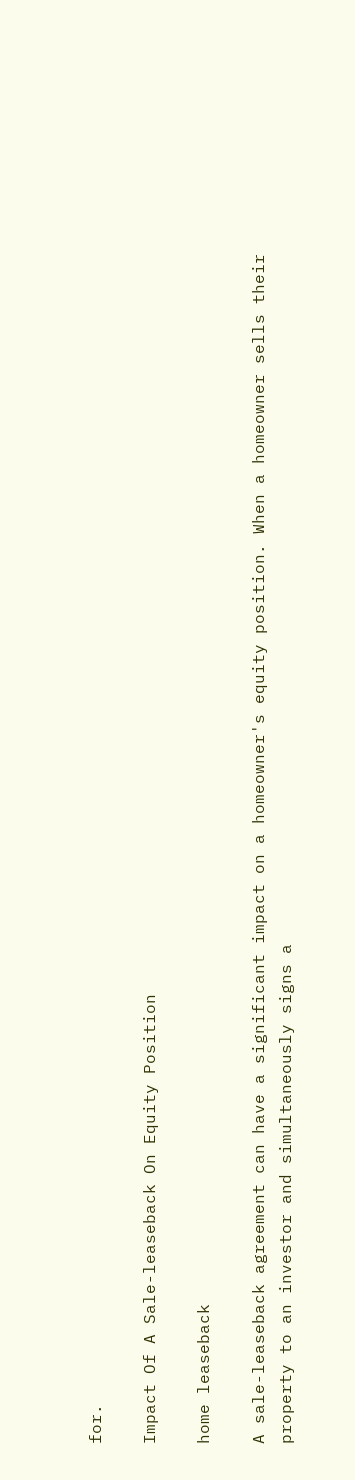for.

Impact Of A Sale-leaseback On Equity Position

home leaseback

A sale-leaseback agreement can have a significant impact on a homeowner's equity position. When a homeowner sells their property to an investor and simultaneously signs a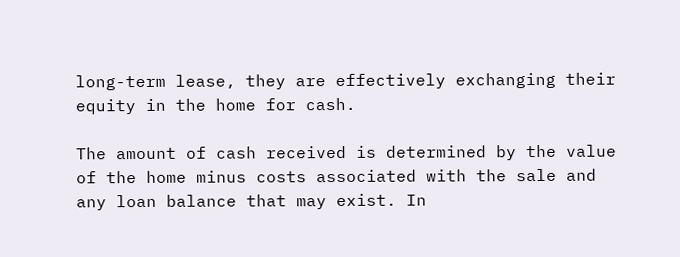long-term lease, they are effectively exchanging their equity in the home for cash.

The amount of cash received is determined by the value of the home minus costs associated with the sale and any loan balance that may exist. In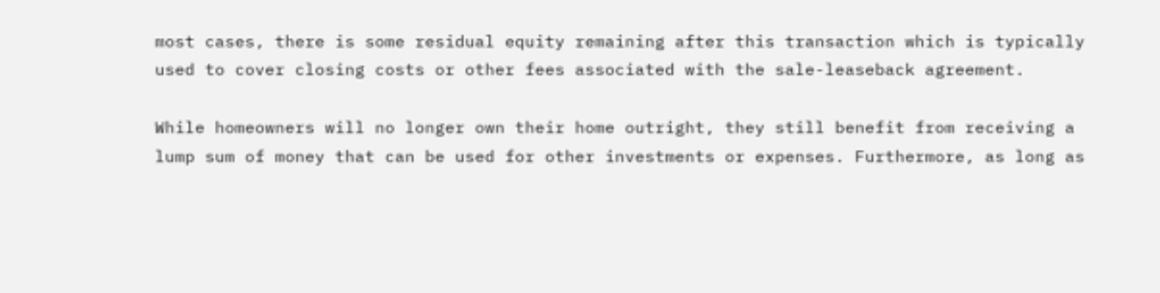most cases, there is some residual equity remaining after this transaction which is typically used to cover closing costs or other fees associated with the sale-leaseback agreement.

While homeowners will no longer own their home outright, they still benefit from receiving a lump sum of money that can be used for other investments or expenses. Furthermore, as long as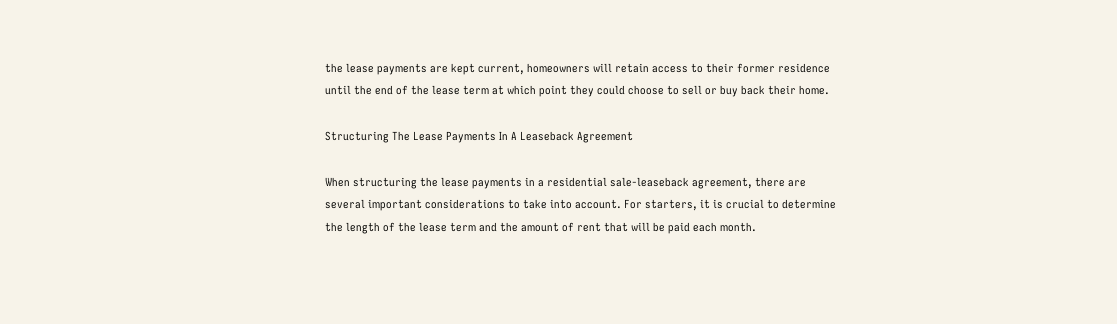the lease payments are kept current, homeowners will retain access to their former residence until the end of the lease term at which point they could choose to sell or buy back their home.

Structuring The Lease Payments In A Leaseback Agreement

When structuring the lease payments in a residential sale-leaseback agreement, there are several important considerations to take into account. For starters, it is crucial to determine the length of the lease term and the amount of rent that will be paid each month.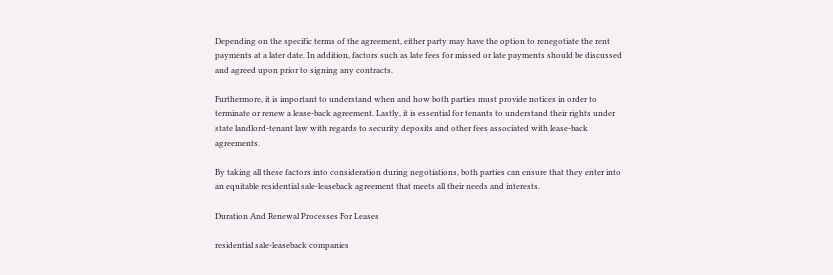Depending on the specific terms of the agreement, either party may have the option to renegotiate the rent payments at a later date. In addition, factors such as late fees for missed or late payments should be discussed and agreed upon prior to signing any contracts.

Furthermore, it is important to understand when and how both parties must provide notices in order to terminate or renew a lease-back agreement. Lastly, it is essential for tenants to understand their rights under state landlord-tenant law with regards to security deposits and other fees associated with lease-back agreements.

By taking all these factors into consideration during negotiations, both parties can ensure that they enter into an equitable residential sale-leaseback agreement that meets all their needs and interests.

Duration And Renewal Processes For Leases

residential sale-leaseback companies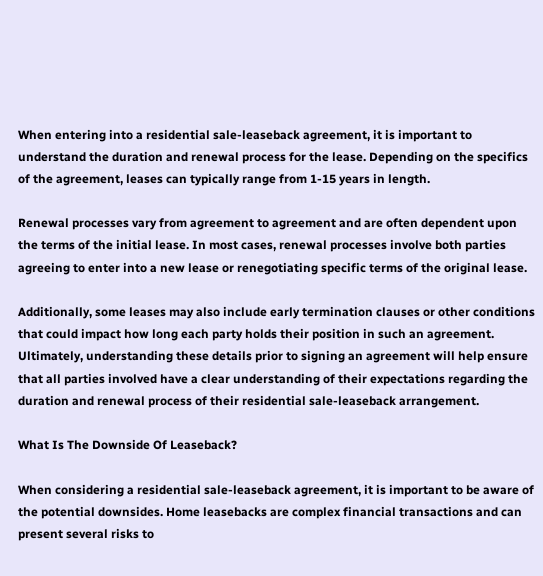When entering into a residential sale-leaseback agreement, it is important to understand the duration and renewal process for the lease. Depending on the specifics of the agreement, leases can typically range from 1-15 years in length.

Renewal processes vary from agreement to agreement and are often dependent upon the terms of the initial lease. In most cases, renewal processes involve both parties agreeing to enter into a new lease or renegotiating specific terms of the original lease.

Additionally, some leases may also include early termination clauses or other conditions that could impact how long each party holds their position in such an agreement. Ultimately, understanding these details prior to signing an agreement will help ensure that all parties involved have a clear understanding of their expectations regarding the duration and renewal process of their residential sale-leaseback arrangement.

What Is The Downside Of Leaseback?

When considering a residential sale-leaseback agreement, it is important to be aware of the potential downsides. Home leasebacks are complex financial transactions and can present several risks to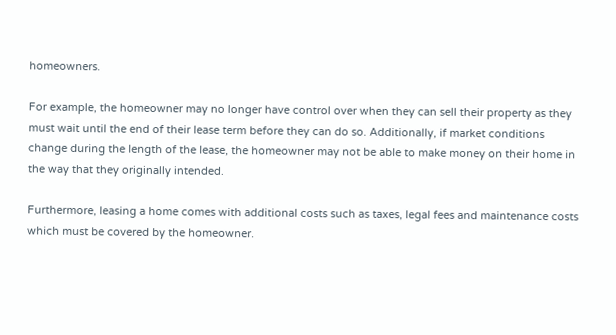homeowners.

For example, the homeowner may no longer have control over when they can sell their property as they must wait until the end of their lease term before they can do so. Additionally, if market conditions change during the length of the lease, the homeowner may not be able to make money on their home in the way that they originally intended.

Furthermore, leasing a home comes with additional costs such as taxes, legal fees and maintenance costs which must be covered by the homeowner.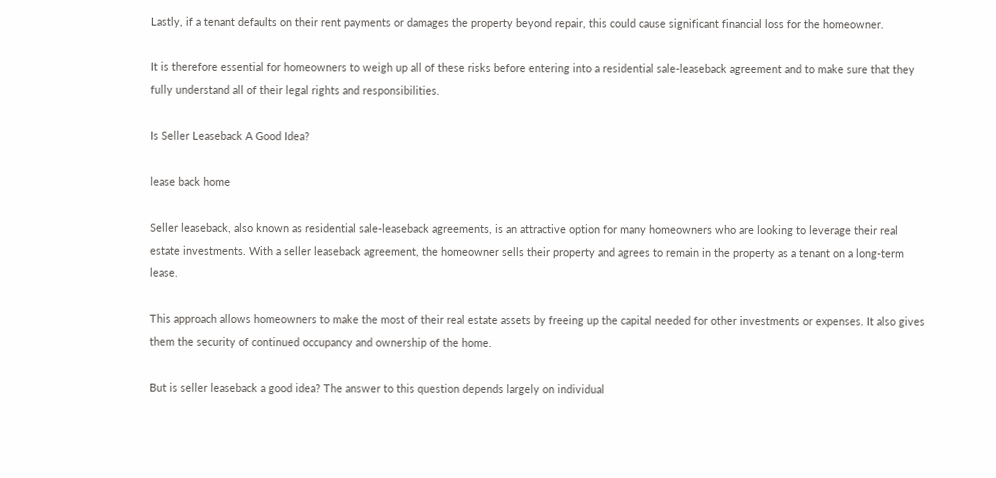Lastly, if a tenant defaults on their rent payments or damages the property beyond repair, this could cause significant financial loss for the homeowner.

It is therefore essential for homeowners to weigh up all of these risks before entering into a residential sale-leaseback agreement and to make sure that they fully understand all of their legal rights and responsibilities.

Is Seller Leaseback A Good Idea?

lease back home

Seller leaseback, also known as residential sale-leaseback agreements, is an attractive option for many homeowners who are looking to leverage their real estate investments. With a seller leaseback agreement, the homeowner sells their property and agrees to remain in the property as a tenant on a long-term lease.

This approach allows homeowners to make the most of their real estate assets by freeing up the capital needed for other investments or expenses. It also gives them the security of continued occupancy and ownership of the home.

But is seller leaseback a good idea? The answer to this question depends largely on individual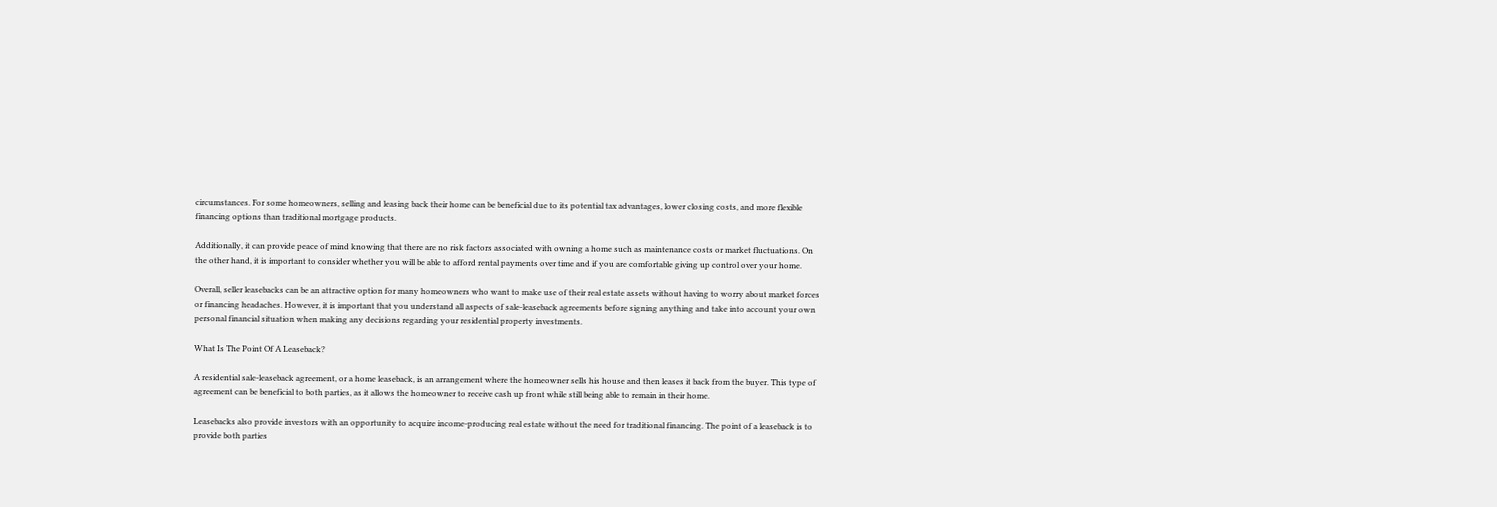circumstances. For some homeowners, selling and leasing back their home can be beneficial due to its potential tax advantages, lower closing costs, and more flexible financing options than traditional mortgage products.

Additionally, it can provide peace of mind knowing that there are no risk factors associated with owning a home such as maintenance costs or market fluctuations. On the other hand, it is important to consider whether you will be able to afford rental payments over time and if you are comfortable giving up control over your home.

Overall, seller leasebacks can be an attractive option for many homeowners who want to make use of their real estate assets without having to worry about market forces or financing headaches. However, it is important that you understand all aspects of sale-leaseback agreements before signing anything and take into account your own personal financial situation when making any decisions regarding your residential property investments.

What Is The Point Of A Leaseback?

A residential sale-leaseback agreement, or a home leaseback, is an arrangement where the homeowner sells his house and then leases it back from the buyer. This type of agreement can be beneficial to both parties, as it allows the homeowner to receive cash up front while still being able to remain in their home.

Leasebacks also provide investors with an opportunity to acquire income-producing real estate without the need for traditional financing. The point of a leaseback is to provide both parties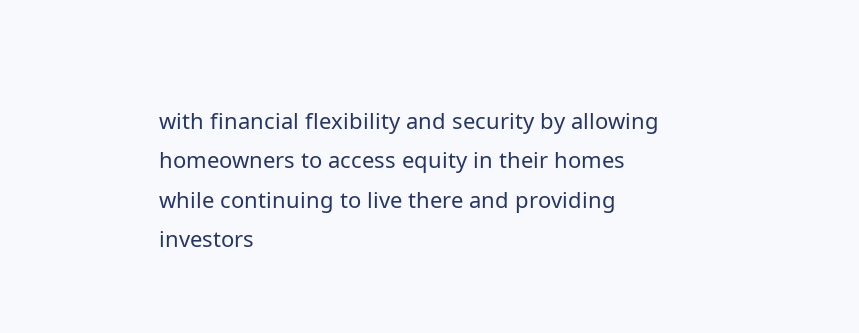with financial flexibility and security by allowing homeowners to access equity in their homes while continuing to live there and providing investors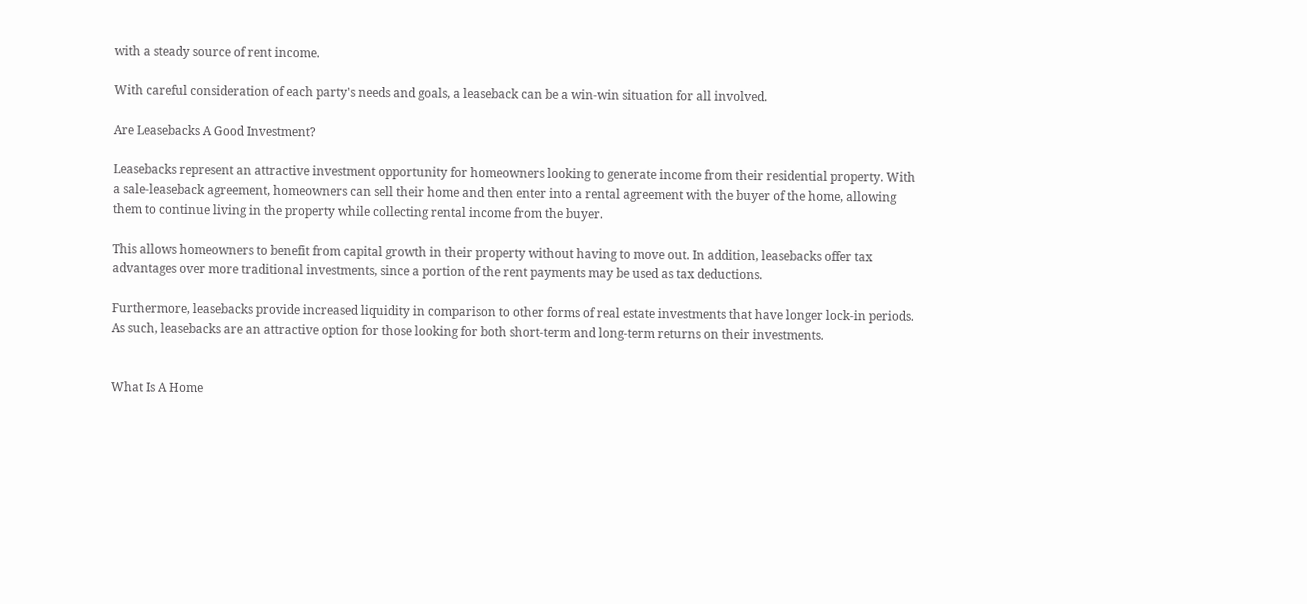with a steady source of rent income.

With careful consideration of each party's needs and goals, a leaseback can be a win-win situation for all involved.

Are Leasebacks A Good Investment?

Leasebacks represent an attractive investment opportunity for homeowners looking to generate income from their residential property. With a sale-leaseback agreement, homeowners can sell their home and then enter into a rental agreement with the buyer of the home, allowing them to continue living in the property while collecting rental income from the buyer.

This allows homeowners to benefit from capital growth in their property without having to move out. In addition, leasebacks offer tax advantages over more traditional investments, since a portion of the rent payments may be used as tax deductions.

Furthermore, leasebacks provide increased liquidity in comparison to other forms of real estate investments that have longer lock-in periods. As such, leasebacks are an attractive option for those looking for both short-term and long-term returns on their investments.


What Is A Home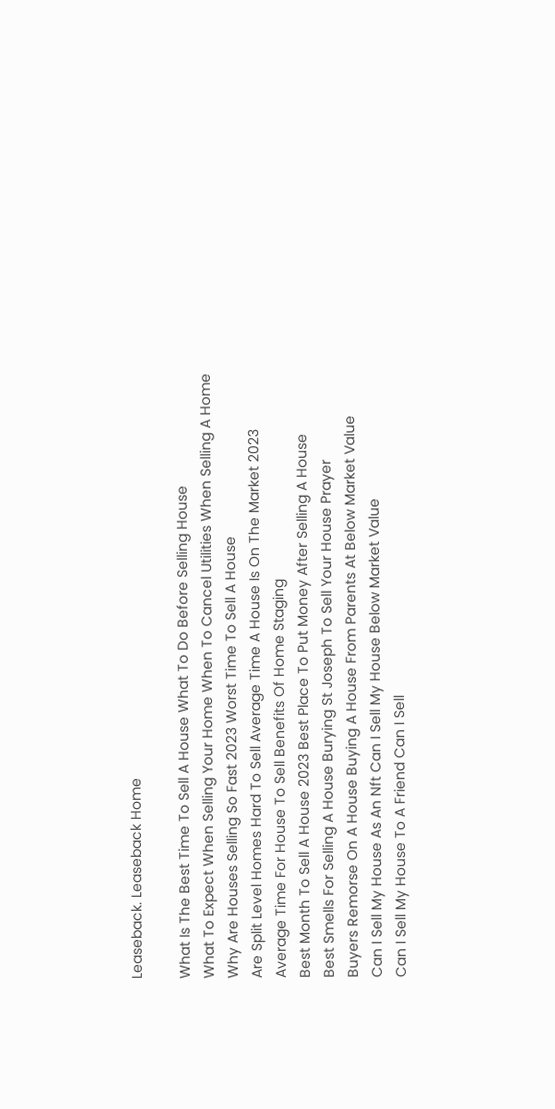Leaseback. Leaseback Home

What Is The Best Time To Sell A House What To Do Before Selling House
What To Expect When Selling Your Home When To Cancel Utilities When Selling A Home
Why Are Houses Selling So Fast 2023 Worst Time To Sell A House
Are Split Level Homes Hard To Sell Average Time A House Is On The Market 2023
Average Time For House To Sell Benefits Of Home Staging
Best Month To Sell A House 2023 Best Place To Put Money After Selling A House
Best Smells For Selling A House Burying St Joseph To Sell Your House Prayer
Buyers Remorse On A House Buying A House From Parents At Below Market Value
Can I Sell My House As An Nft Can I Sell My House Below Market Value
Can I Sell My House To A Friend Can I Sell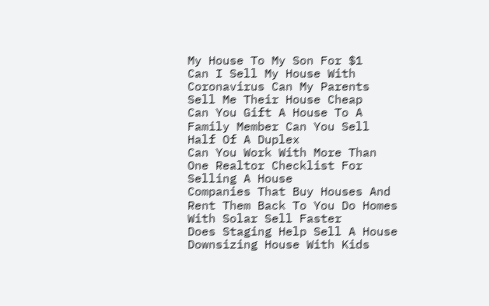My House To My Son For $1
Can I Sell My House With Coronavirus Can My Parents Sell Me Their House Cheap
Can You Gift A House To A Family Member Can You Sell Half Of A Duplex
Can You Work With More Than One Realtor Checklist For Selling A House
Companies That Buy Houses And Rent Them Back To You Do Homes With Solar Sell Faster
Does Staging Help Sell A House Downsizing House With Kids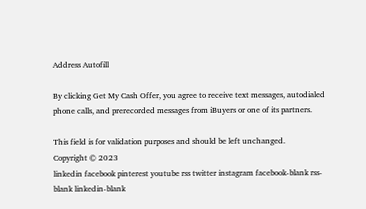Address Autofill

By clicking Get My Cash Offer, you agree to receive text messages, autodialed phone calls, and prerecorded messages from iBuyers or one of its partners.

This field is for validation purposes and should be left unchanged.
Copyright © 2023
linkedin facebook pinterest youtube rss twitter instagram facebook-blank rss-blank linkedin-blank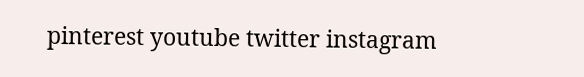pinterest youtube twitter instagram